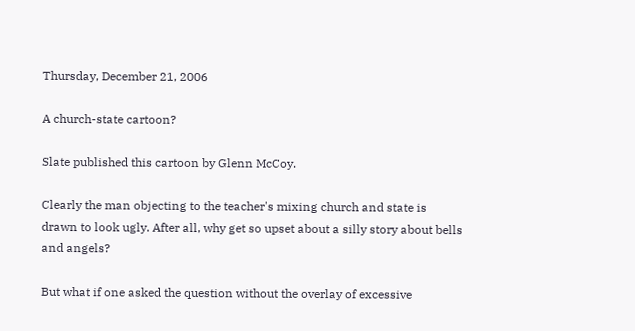Thursday, December 21, 2006

A church-state cartoon?

Slate published this cartoon by Glenn McCoy.

Clearly the man objecting to the teacher's mixing church and state is drawn to look ugly. After all, why get so upset about a silly story about bells and angels?

But what if one asked the question without the overlay of excessive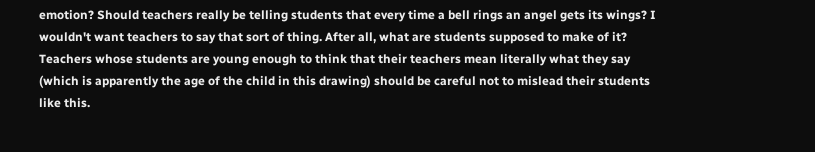emotion? Should teachers really be telling students that every time a bell rings an angel gets its wings? I wouldn't want teachers to say that sort of thing. After all, what are students supposed to make of it? Teachers whose students are young enough to think that their teachers mean literally what they say (which is apparently the age of the child in this drawing) should be careful not to mislead their students like this.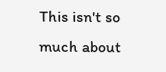This isn't so much about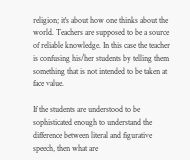religion; it's about how one thinks about the world. Teachers are supposed to be a source of reliable knowledge. In this case the teacher is confusing his/her students by telling them something that is not intended to be taken at face value.

If the students are understood to be sophisticated enough to understand the difference between literal and figurative speech, then what are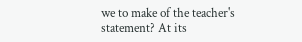we to make of the teacher's statement? At its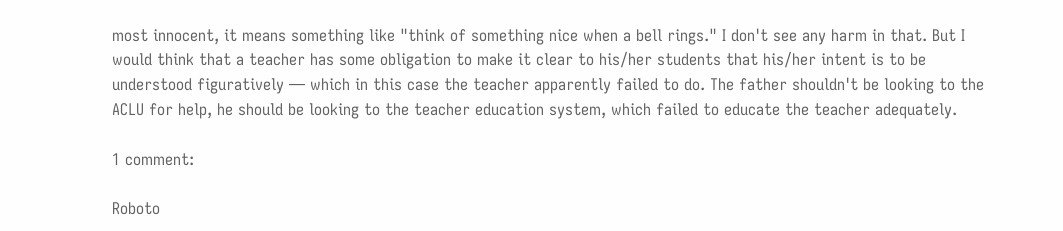most innocent, it means something like "think of something nice when a bell rings." I don't see any harm in that. But I would think that a teacher has some obligation to make it clear to his/her students that his/her intent is to be understood figuratively — which in this case the teacher apparently failed to do. The father shouldn't be looking to the ACLU for help, he should be looking to the teacher education system, which failed to educate the teacher adequately.

1 comment:

Roboto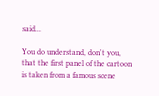said...

You do understand, don't you, that the first panel of the cartoon is taken from a famous scene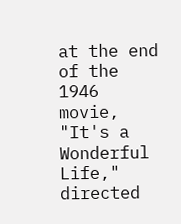at the end of the 1946 movie, "It's a Wonderful Life," directed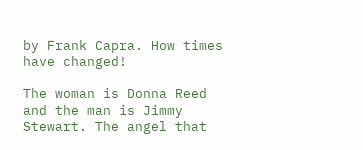by Frank Capra. How times have changed!

The woman is Donna Reed and the man is Jimmy Stewart. The angel that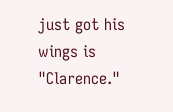just got his wings is "Clarence."